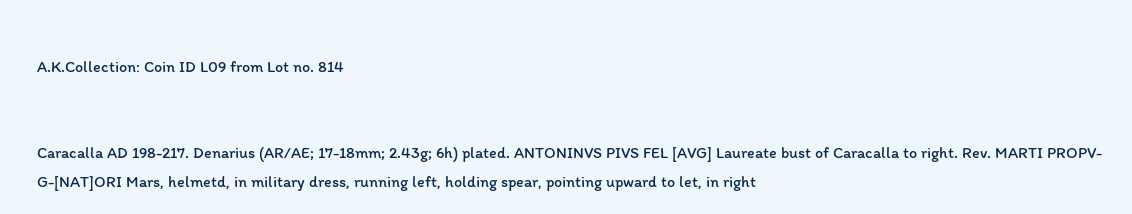A.K.Collection: Coin ID L09 from Lot no. 814


Caracalla AD 198-217. Denarius (AR/AE; 17-18mm; 2.43g; 6h) plated. ANTONINVS PIVS FEL [AVG] Laureate bust of Caracalla to right. Rev. MARTI PROPV-G-[NAT]ORI Mars, helmetd, in military dress, running left, holding spear, pointing upward to let, in right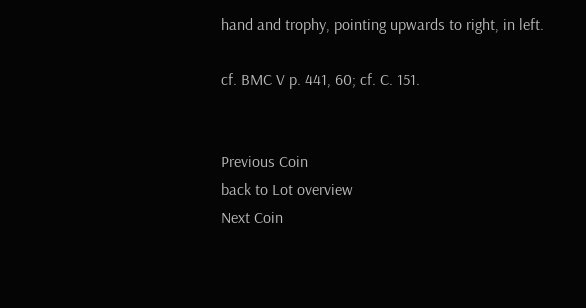hand and trophy, pointing upwards to right, in left.

cf. BMC V p. 441, 60; cf. C. 151.


Previous Coin
back to Lot overview
Next Coin